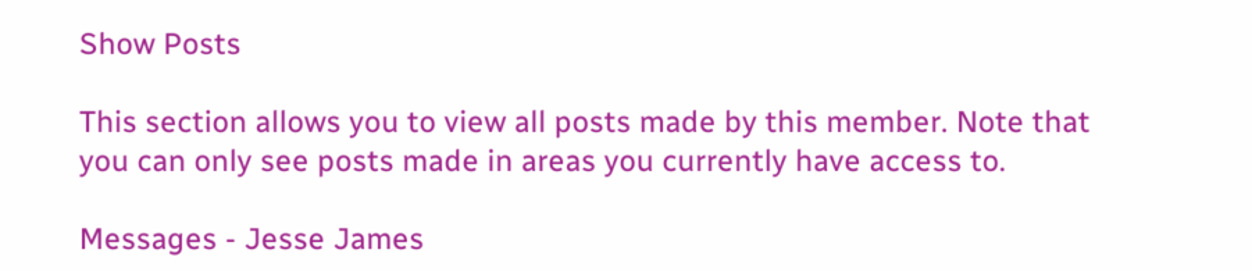Show Posts

This section allows you to view all posts made by this member. Note that you can only see posts made in areas you currently have access to.

Messages - Jesse James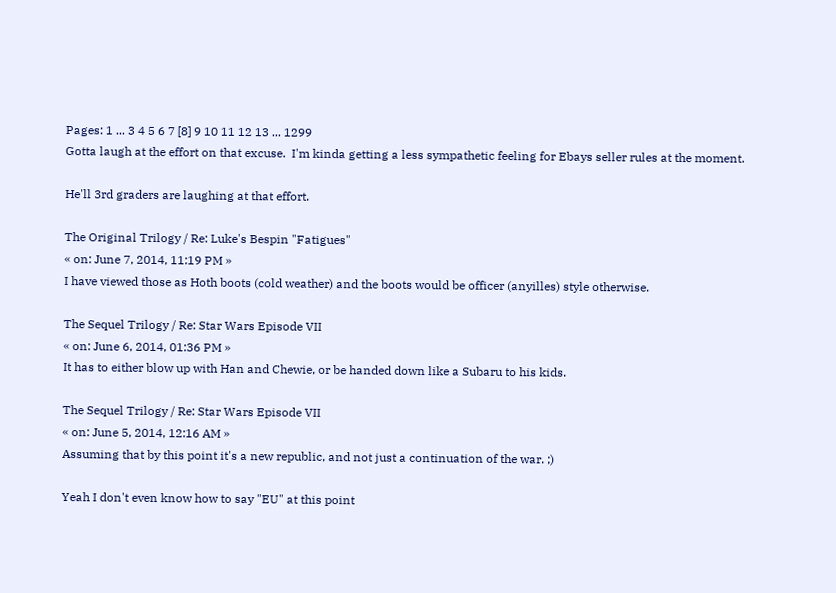Pages: 1 ... 3 4 5 6 7 [8] 9 10 11 12 13 ... 1299
Gotta laugh at the effort on that excuse.  I'm kinda getting a less sympathetic feeling for Ebays seller rules at the moment.

He'll 3rd graders are laughing at that effort.

The Original Trilogy / Re: Luke's Bespin "Fatigues"
« on: June 7, 2014, 11:19 PM »
I have viewed those as Hoth boots (cold weather) and the boots would be officer (anyilles) style otherwise.

The Sequel Trilogy / Re: Star Wars Episode VII
« on: June 6, 2014, 01:36 PM »
It has to either blow up with Han and Chewie, or be handed down like a Subaru to his kids.

The Sequel Trilogy / Re: Star Wars Episode VII
« on: June 5, 2014, 12:16 AM »
Assuming that by this point it's a new republic, and not just a continuation of the war. ;)

Yeah I don't even know how to say "EU" at this point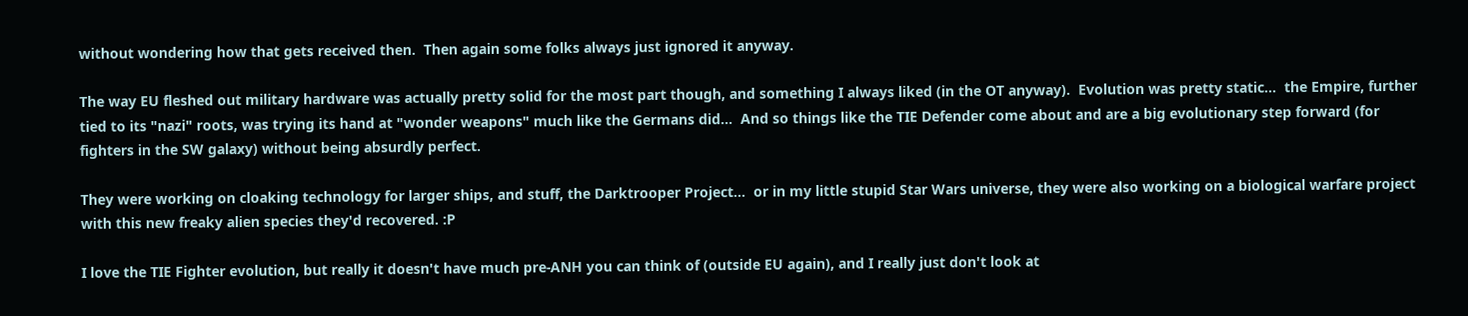without wondering how that gets received then.  Then again some folks always just ignored it anyway.

The way EU fleshed out military hardware was actually pretty solid for the most part though, and something I always liked (in the OT anyway).  Evolution was pretty static...  the Empire, further tied to its "nazi" roots, was trying its hand at "wonder weapons" much like the Germans did...  And so things like the TIE Defender come about and are a big evolutionary step forward (for fighters in the SW galaxy) without being absurdly perfect.

They were working on cloaking technology for larger ships, and stuff, the Darktrooper Project...  or in my little stupid Star Wars universe, they were also working on a biological warfare project with this new freaky alien species they'd recovered. :P

I love the TIE Fighter evolution, but really it doesn't have much pre-ANH you can think of (outside EU again), and I really just don't look at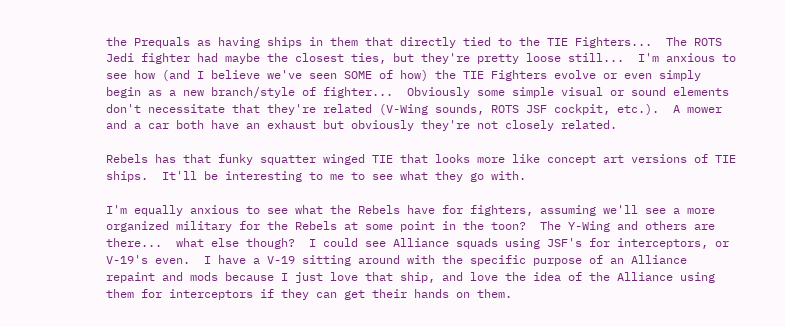the Prequals as having ships in them that directly tied to the TIE Fighters...  The ROTS Jedi fighter had maybe the closest ties, but they're pretty loose still...  I'm anxious to see how (and I believe we've seen SOME of how) the TIE Fighters evolve or even simply begin as a new branch/style of fighter...  Obviously some simple visual or sound elements don't necessitate that they're related (V-Wing sounds, ROTS JSF cockpit, etc.).  A mower and a car both have an exhaust but obviously they're not closely related.

Rebels has that funky squatter winged TIE that looks more like concept art versions of TIE ships.  It'll be interesting to me to see what they go with.

I'm equally anxious to see what the Rebels have for fighters, assuming we'll see a more organized military for the Rebels at some point in the toon?  The Y-Wing and others are there...  what else though?  I could see Alliance squads using JSF's for interceptors, or V-19's even.  I have a V-19 sitting around with the specific purpose of an Alliance repaint and mods because I just love that ship, and love the idea of the Alliance using them for interceptors if they can get their hands on them.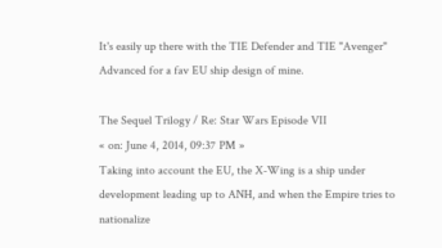It's easily up there with the TIE Defender and TIE "Avenger" Advanced for a fav EU ship design of mine.

The Sequel Trilogy / Re: Star Wars Episode VII
« on: June 4, 2014, 09:37 PM »
Taking into account the EU, the X-Wing is a ship under development leading up to ANH, and when the Empire tries to nationalize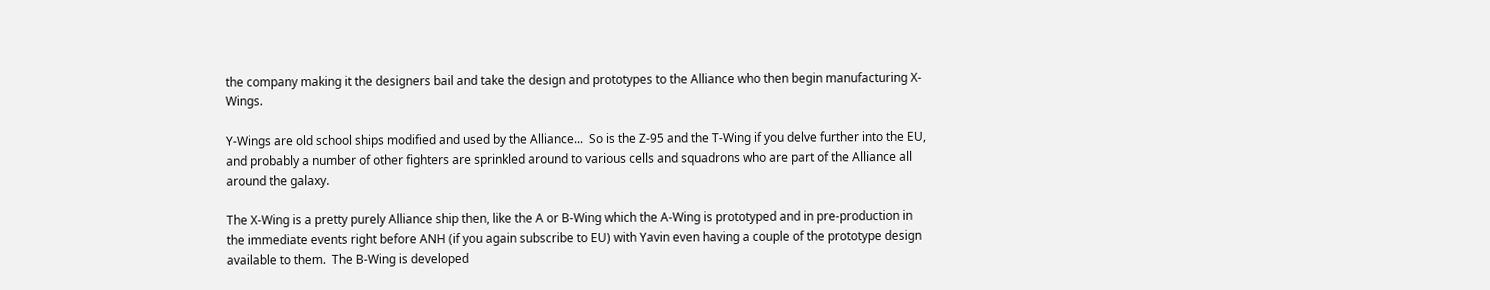the company making it the designers bail and take the design and prototypes to the Alliance who then begin manufacturing X-Wings.

Y-Wings are old school ships modified and used by the Alliance...  So is the Z-95 and the T-Wing if you delve further into the EU, and probably a number of other fighters are sprinkled around to various cells and squadrons who are part of the Alliance all around the galaxy.

The X-Wing is a pretty purely Alliance ship then, like the A or B-Wing which the A-Wing is prototyped and in pre-production in the immediate events right before ANH (if you again subscribe to EU) with Yavin even having a couple of the prototype design available to them.  The B-Wing is developed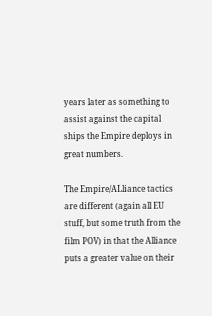years later as something to assist against the capital ships the Empire deploys in great numbers.

The Empire/ALliance tactics are different (again all EU stuff, but some truth from the film POV) in that the Alliance puts a greater value on their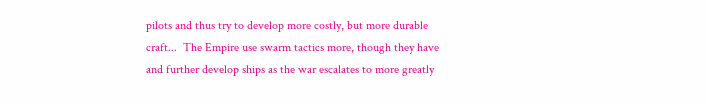pilots and thus try to develop more costly, but more durable craft...  The Empire use swarm tactics more, though they have and further develop ships as the war escalates to more greatly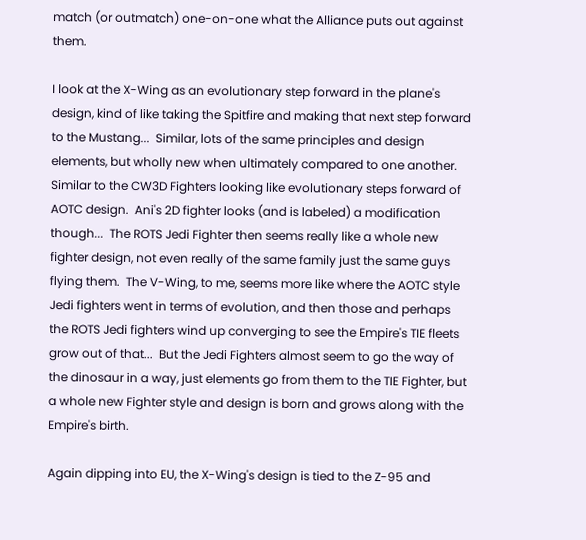match (or outmatch) one-on-one what the Alliance puts out against them.

I look at the X-Wing as an evolutionary step forward in the plane's design, kind of like taking the Spitfire and making that next step forward to the Mustang...  Similar, lots of the same principles and design elements, but wholly new when ultimately compared to one another.  Similar to the CW3D Fighters looking like evolutionary steps forward of AOTC design.  Ani's 2D fighter looks (and is labeled) a modification though...  The ROTS Jedi Fighter then seems really like a whole new fighter design, not even really of the same family just the same guys flying them.  The V-Wing, to me, seems more like where the AOTC style Jedi fighters went in terms of evolution, and then those and perhaps the ROTS Jedi fighters wind up converging to see the Empire's TIE fleets grow out of that...  But the Jedi Fighters almost seem to go the way of the dinosaur in a way, just elements go from them to the TIE Fighter, but a whole new Fighter style and design is born and grows along with the Empire's birth.

Again dipping into EU, the X-Wing's design is tied to the Z-95 and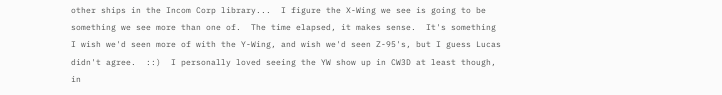other ships in the Incom Corp library...  I figure the X-Wing we see is going to be something we see more than one of.  The time elapsed, it makes sense.  It's something I wish we'd seen more of with the Y-Wing, and wish we'd seen Z-95's, but I guess Lucas didn't agree.  ::)  I personally loved seeing the YW show up in CW3D at least though, in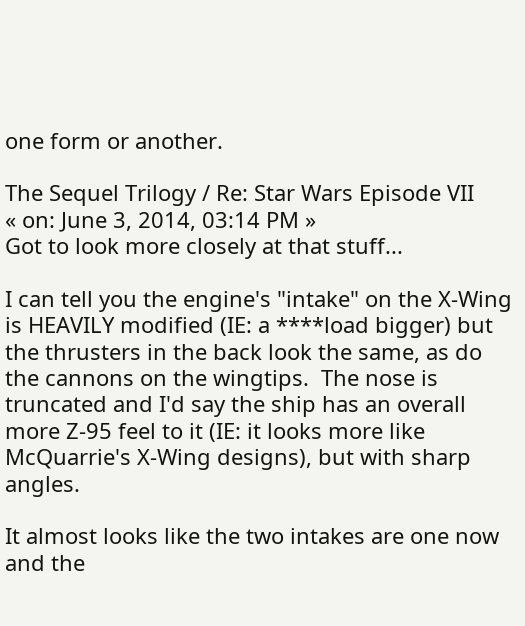one form or another.

The Sequel Trilogy / Re: Star Wars Episode VII
« on: June 3, 2014, 03:14 PM »
Got to look more closely at that stuff...

I can tell you the engine's "intake" on the X-Wing is HEAVILY modified (IE: a ****load bigger) but the thrusters in the back look the same, as do the cannons on the wingtips.  The nose is truncated and I'd say the ship has an overall more Z-95 feel to it (IE: it looks more like McQuarrie's X-Wing designs), but with sharp angles.

It almost looks like the two intakes are one now and the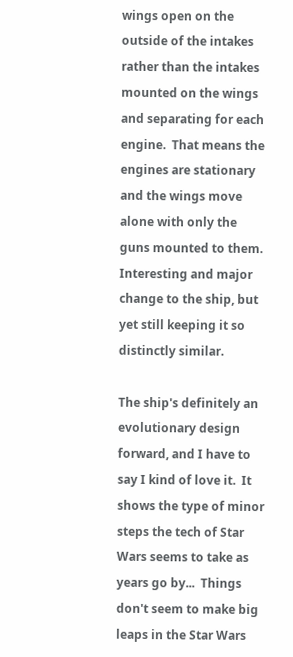wings open on the outside of the intakes rather than the intakes mounted on the wings and separating for each engine.  That means the engines are stationary and the wings move alone with only the guns mounted to them.  Interesting and major change to the ship, but yet still keeping it so distinctly similar.

The ship's definitely an evolutionary design forward, and I have to say I kind of love it.  It shows the type of minor steps the tech of Star Wars seems to take as years go by...  Things don't seem to make big leaps in the Star Wars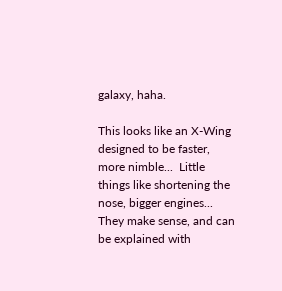galaxy, haha.

This looks like an X-Wing designed to be faster, more nimble...  Little things like shortening the nose, bigger engines...  They make sense, and can be explained with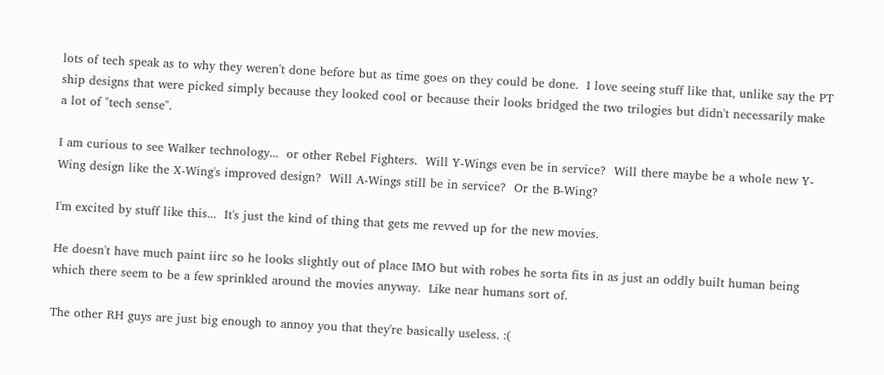lots of tech speak as to why they weren't done before but as time goes on they could be done.  I love seeing stuff like that, unlike say the PT ship designs that were picked simply because they looked cool or because their looks bridged the two trilogies but didn't necessarily make a lot of "tech sense".

I am curious to see Walker technology...  or other Rebel Fighters.  Will Y-Wings even be in service?  Will there maybe be a whole new Y-Wing design like the X-Wing's improved design?  Will A-Wings still be in service?  Or the B-Wing?

I'm excited by stuff like this...  It's just the kind of thing that gets me revved up for the new movies.

He doesn't have much paint iirc so he looks slightly out of place IMO but with robes he sorta fits in as just an oddly built human being which there seem to be a few sprinkled around the movies anyway.  Like near humans sort of.

The other RH guys are just big enough to annoy you that they're basically useless. :(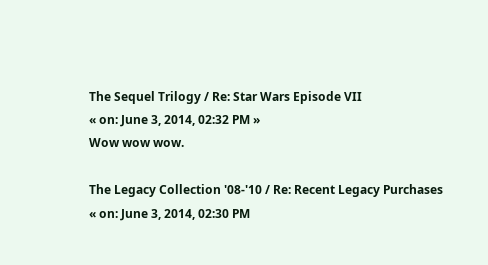The Sequel Trilogy / Re: Star Wars Episode VII
« on: June 3, 2014, 02:32 PM »
Wow wow wow.

The Legacy Collection '08-'10 / Re: Recent Legacy Purchases
« on: June 3, 2014, 02:30 PM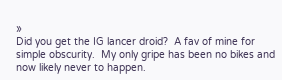»
Did you get the IG lancer droid?  A fav of mine for simple obscurity.  My only gripe has been no bikes and now likely never to happen.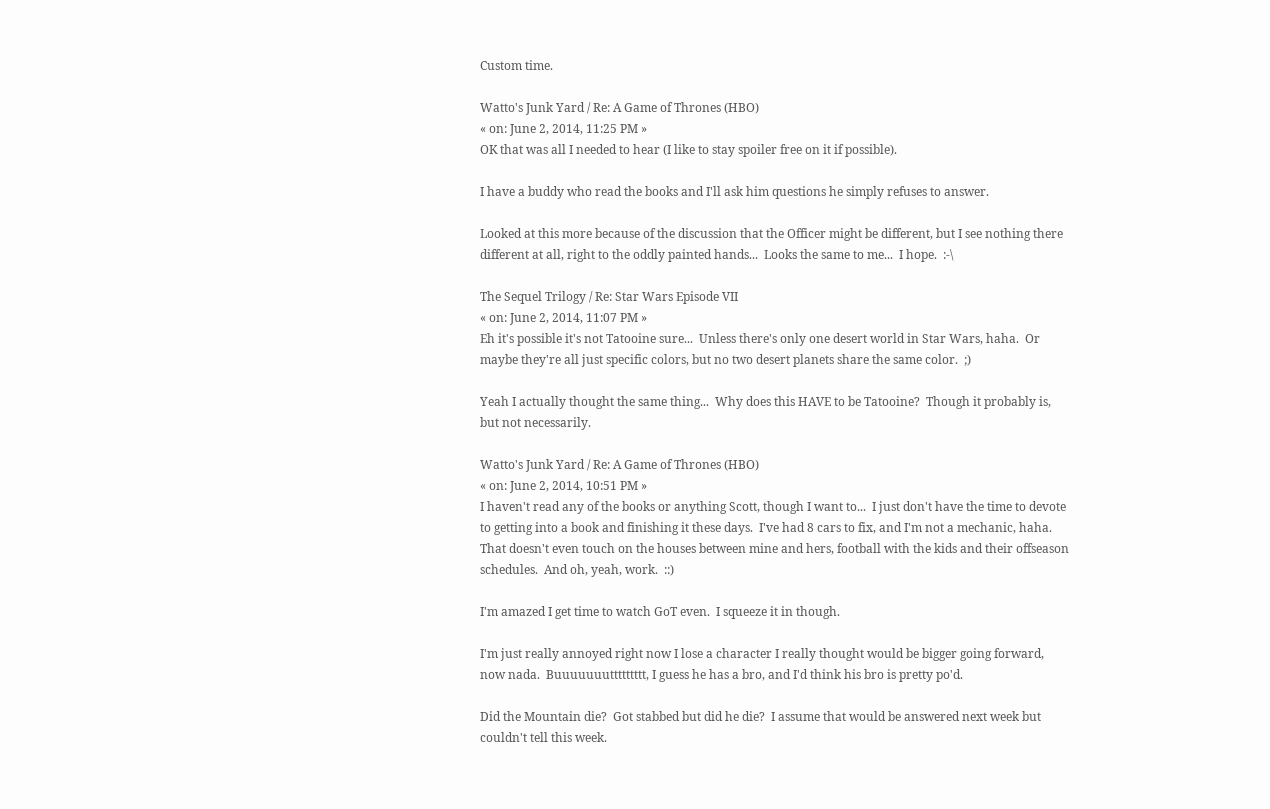Custom time.

Watto's Junk Yard / Re: A Game of Thrones (HBO)
« on: June 2, 2014, 11:25 PM »
OK that was all I needed to hear (I like to stay spoiler free on it if possible).

I have a buddy who read the books and I'll ask him questions he simply refuses to answer.

Looked at this more because of the discussion that the Officer might be different, but I see nothing there different at all, right to the oddly painted hands...  Looks the same to me...  I hope.  :-\

The Sequel Trilogy / Re: Star Wars Episode VII
« on: June 2, 2014, 11:07 PM »
Eh it's possible it's not Tatooine sure...  Unless there's only one desert world in Star Wars, haha.  Or maybe they're all just specific colors, but no two desert planets share the same color.  ;)

Yeah I actually thought the same thing...  Why does this HAVE to be Tatooine?  Though it probably is, but not necessarily.

Watto's Junk Yard / Re: A Game of Thrones (HBO)
« on: June 2, 2014, 10:51 PM »
I haven't read any of the books or anything Scott, though I want to...  I just don't have the time to devote to getting into a book and finishing it these days.  I've had 8 cars to fix, and I'm not a mechanic, haha.  That doesn't even touch on the houses between mine and hers, football with the kids and their offseason schedules.  And oh, yeah, work.  ::)

I'm amazed I get time to watch GoT even.  I squeeze it in though.

I'm just really annoyed right now I lose a character I really thought would be bigger going forward, now nada.  Buuuuuuuttttttttt, I guess he has a bro, and I'd think his bro is pretty po'd.

Did the Mountain die?  Got stabbed but did he die?  I assume that would be answered next week but couldn't tell this week.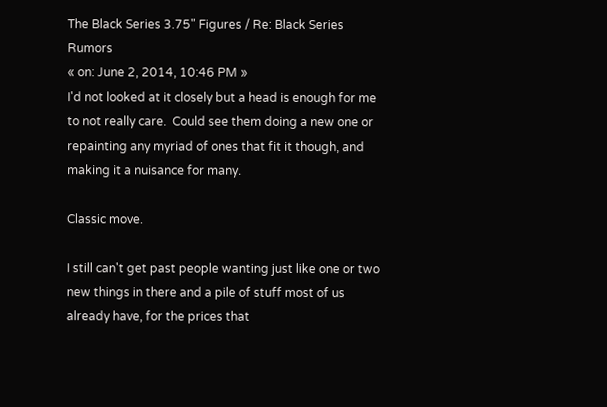The Black Series 3.75" Figures / Re: Black Series Rumors
« on: June 2, 2014, 10:46 PM »
I'd not looked at it closely but a head is enough for me to not really care.  Could see them doing a new one or repainting any myriad of ones that fit it though, and making it a nuisance for many.

Classic move.

I still can't get past people wanting just like one or two new things in there and a pile of stuff most of us already have, for the prices that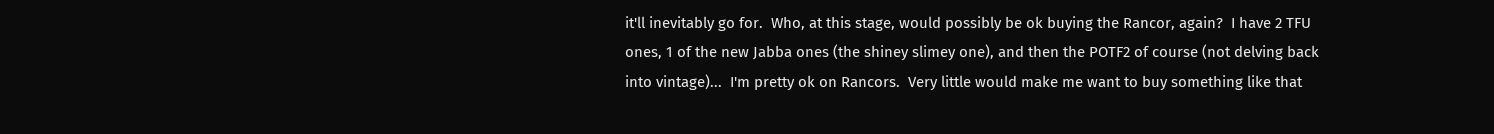it'll inevitably go for.  Who, at this stage, would possibly be ok buying the Rancor, again?  I have 2 TFU ones, 1 of the new Jabba ones (the shiney slimey one), and then the POTF2 of course (not delving back into vintage)...  I'm pretty ok on Rancors.  Very little would make me want to buy something like that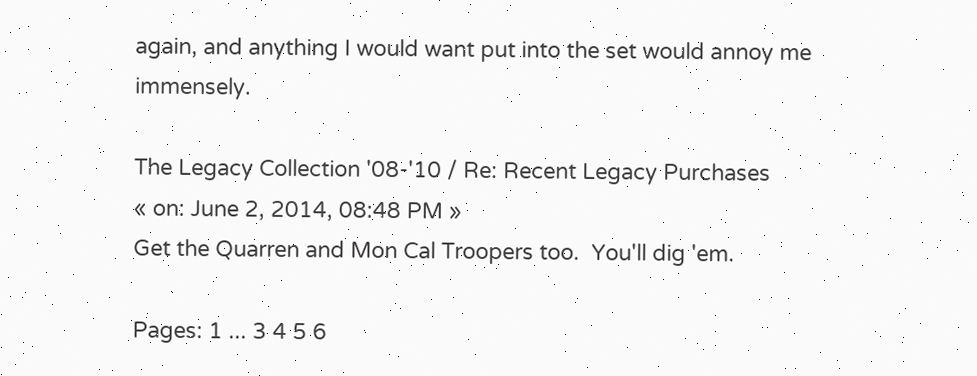again, and anything I would want put into the set would annoy me immensely.

The Legacy Collection '08-'10 / Re: Recent Legacy Purchases
« on: June 2, 2014, 08:48 PM »
Get the Quarren and Mon Cal Troopers too.  You'll dig 'em.

Pages: 1 ... 3 4 5 6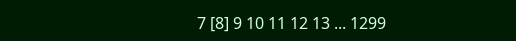7 [8] 9 10 11 12 13 ... 1299